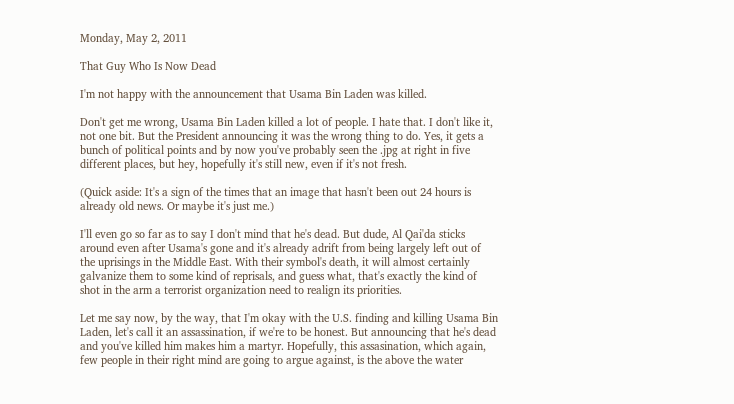Monday, May 2, 2011

That Guy Who Is Now Dead

I'm not happy with the announcement that Usama Bin Laden was killed.

Don't get me wrong, Usama Bin Laden killed a lot of people. I hate that. I don't like it, not one bit. But the President announcing it was the wrong thing to do. Yes, it gets a bunch of political points and by now you've probably seen the .jpg at right in five different places, but hey, hopefully it's still new, even if it's not fresh.

(Quick aside: It's a sign of the times that an image that hasn't been out 24 hours is already old news. Or maybe it's just me.)

I'll even go so far as to say I don't mind that he's dead. But dude, Al Qai'da sticks around even after Usama's gone and it's already adrift from being largely left out of the uprisings in the Middle East. With their symbol's death, it will almost certainly galvanize them to some kind of reprisals, and guess what, that's exactly the kind of shot in the arm a terrorist organization need to realign its priorities.

Let me say now, by the way, that I'm okay with the U.S. finding and killing Usama Bin Laden, let's call it an assassination, if we're to be honest. But announcing that he's dead and you've killed him makes him a martyr. Hopefully, this assasination, which again, few people in their right mind are going to argue against, is the above the water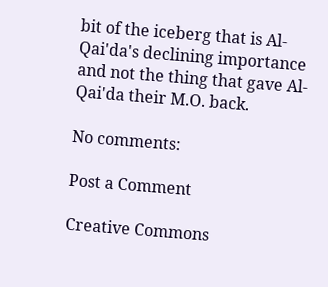bit of the iceberg that is Al-Qai'da's declining importance and not the thing that gave Al-Qai'da their M.O. back.

No comments:

Post a Comment

Creative Commons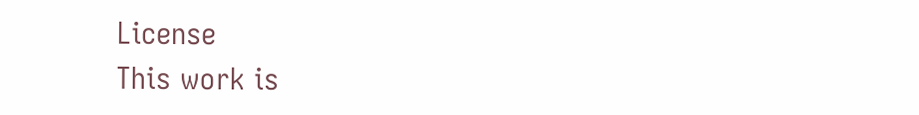License
This work is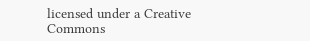licensed under a Creative Commons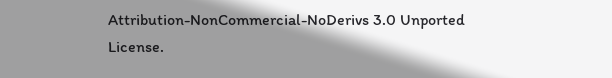Attribution-NonCommercial-NoDerivs 3.0 Unported License.